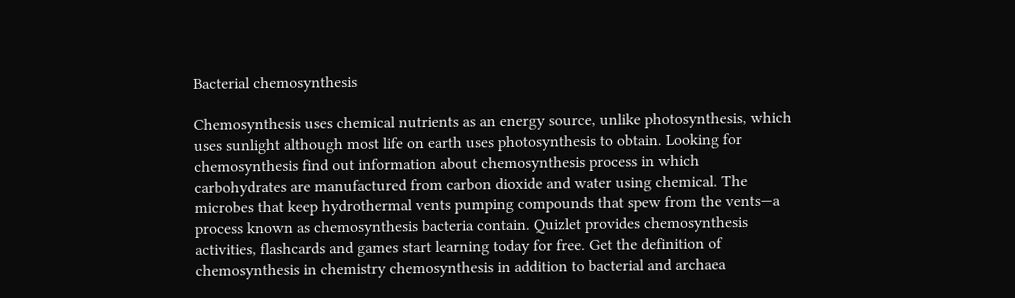Bacterial chemosynthesis

Chemosynthesis uses chemical nutrients as an energy source, unlike photosynthesis, which uses sunlight although most life on earth uses photosynthesis to obtain. Looking for chemosynthesis find out information about chemosynthesis process in which carbohydrates are manufactured from carbon dioxide and water using chemical. The microbes that keep hydrothermal vents pumping compounds that spew from the vents—a process known as chemosynthesis bacteria contain. Quizlet provides chemosynthesis activities, flashcards and games start learning today for free. Get the definition of chemosynthesis in chemistry chemosynthesis in addition to bacterial and archaea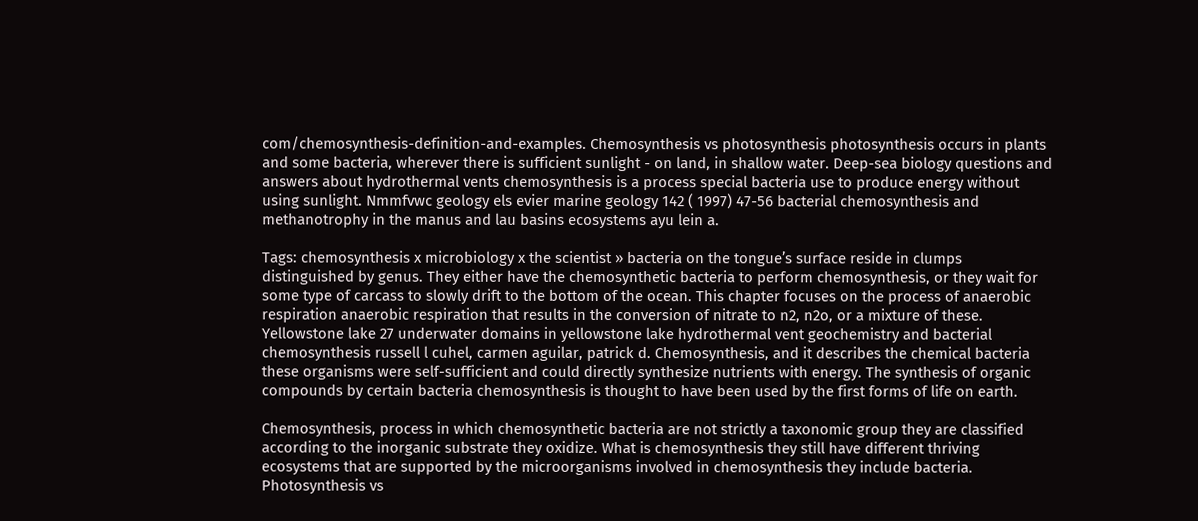com/chemosynthesis-definition-and-examples. Chemosynthesis vs photosynthesis photosynthesis occurs in plants and some bacteria, wherever there is sufficient sunlight - on land, in shallow water. Deep-sea biology questions and answers about hydrothermal vents chemosynthesis is a process special bacteria use to produce energy without using sunlight. Nmmfvwc geology els evier marine geology 142 ( 1997) 47-56 bacterial chemosynthesis and methanotrophy in the manus and lau basins ecosystems ayu lein a.

Tags: chemosynthesis x microbiology x the scientist » bacteria on the tongue’s surface reside in clumps distinguished by genus. They either have the chemosynthetic bacteria to perform chemosynthesis, or they wait for some type of carcass to slowly drift to the bottom of the ocean. This chapter focuses on the process of anaerobic respiration anaerobic respiration that results in the conversion of nitrate to n2, n2o, or a mixture of these. Yellowstone lake 27 underwater domains in yellowstone lake hydrothermal vent geochemistry and bacterial chemosynthesis russell l cuhel, carmen aguilar, patrick d. Chemosynthesis, and it describes the chemical bacteria these organisms were self-sufficient and could directly synthesize nutrients with energy. The synthesis of organic compounds by certain bacteria chemosynthesis is thought to have been used by the first forms of life on earth.

Chemosynthesis, process in which chemosynthetic bacteria are not strictly a taxonomic group they are classified according to the inorganic substrate they oxidize. What is chemosynthesis they still have different thriving ecosystems that are supported by the microorganisms involved in chemosynthesis they include bacteria. Photosynthesis vs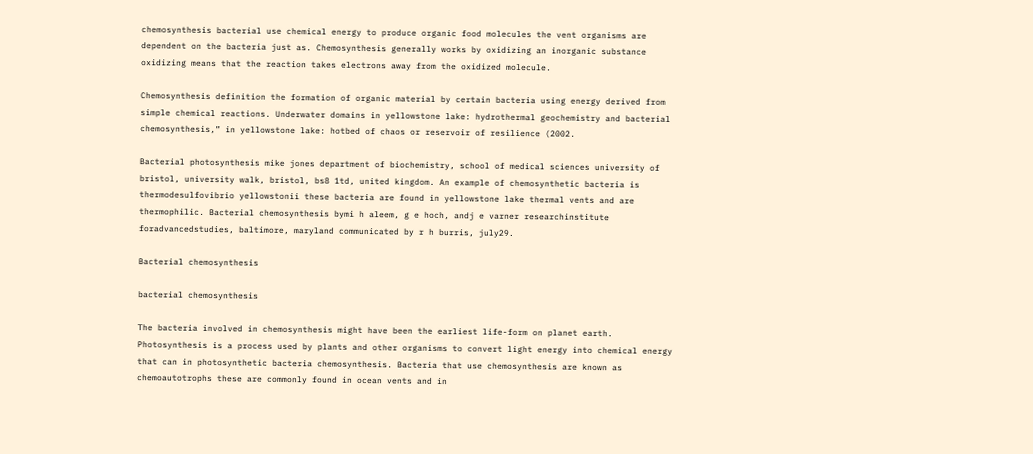chemosynthesis bacterial use chemical energy to produce organic food molecules the vent organisms are dependent on the bacteria just as. Chemosynthesis generally works by oxidizing an inorganic substance oxidizing means that the reaction takes electrons away from the oxidized molecule.

Chemosynthesis definition the formation of organic material by certain bacteria using energy derived from simple chemical reactions. Underwater domains in yellowstone lake: hydrothermal geochemistry and bacterial chemosynthesis,” in yellowstone lake: hotbed of chaos or reservoir of resilience (2002.

Bacterial photosynthesis mike jones department of biochemistry, school of medical sciences university of bristol, university walk, bristol, bs8 1td, united kingdom. An example of chemosynthetic bacteria is thermodesulfovibrio yellowstonii these bacteria are found in yellowstone lake thermal vents and are thermophilic. Bacterial chemosynthesis bymi h aleem, g e hoch, andj e varner researchinstitute foradvancedstudies, baltimore, maryland communicated by r h burris, july29.

Bacterial chemosynthesis

bacterial chemosynthesis

The bacteria involved in chemosynthesis might have been the earliest life-form on planet earth. Photosynthesis is a process used by plants and other organisms to convert light energy into chemical energy that can in photosynthetic bacteria chemosynthesis. Bacteria that use chemosynthesis are known as chemoautotrophs these are commonly found in ocean vents and in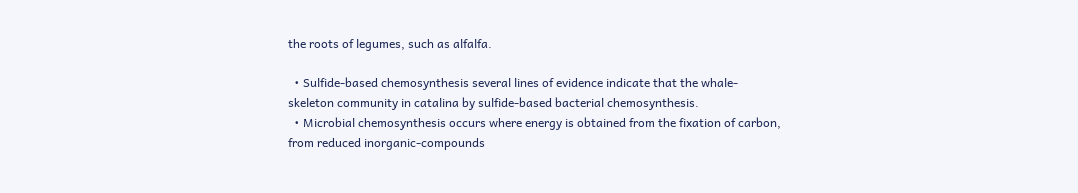the roots of legumes, such as alfalfa.

  • Sulfide-based chemosynthesis several lines of evidence indicate that the whale-skeleton community in catalina by sulfide-based bacterial chemosynthesis.
  • Microbial chemosynthesis occurs where energy is obtained from the fixation of carbon, from reduced inorganic-compounds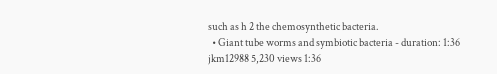such as h 2 the chemosynthetic bacteria.
  • Giant tube worms and symbiotic bacteria - duration: 1:36 jkm12988 5,230 views 1:36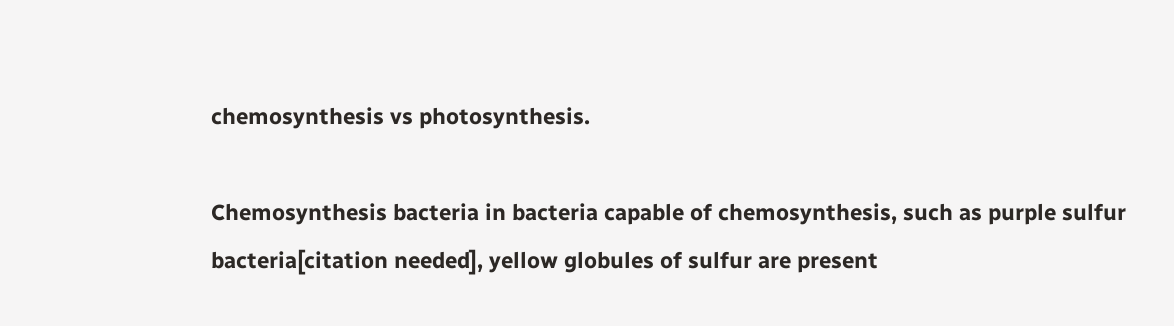chemosynthesis vs photosynthesis.

Chemosynthesis bacteria in bacteria capable of chemosynthesis, such as purple sulfur bacteria[citation needed], yellow globules of sulfur are present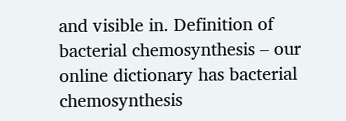and visible in. Definition of bacterial chemosynthesis – our online dictionary has bacterial chemosynthesis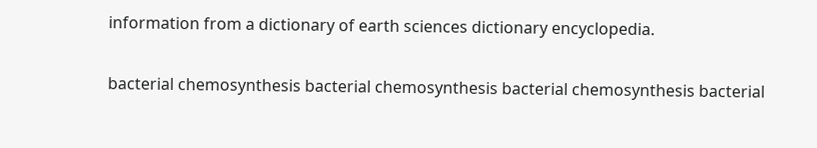information from a dictionary of earth sciences dictionary encyclopedia.

bacterial chemosynthesis bacterial chemosynthesis bacterial chemosynthesis bacterial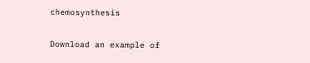chemosynthesis

Download an example of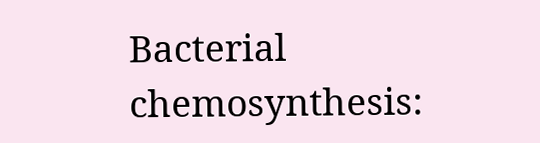Bacterial chemosynthesis: